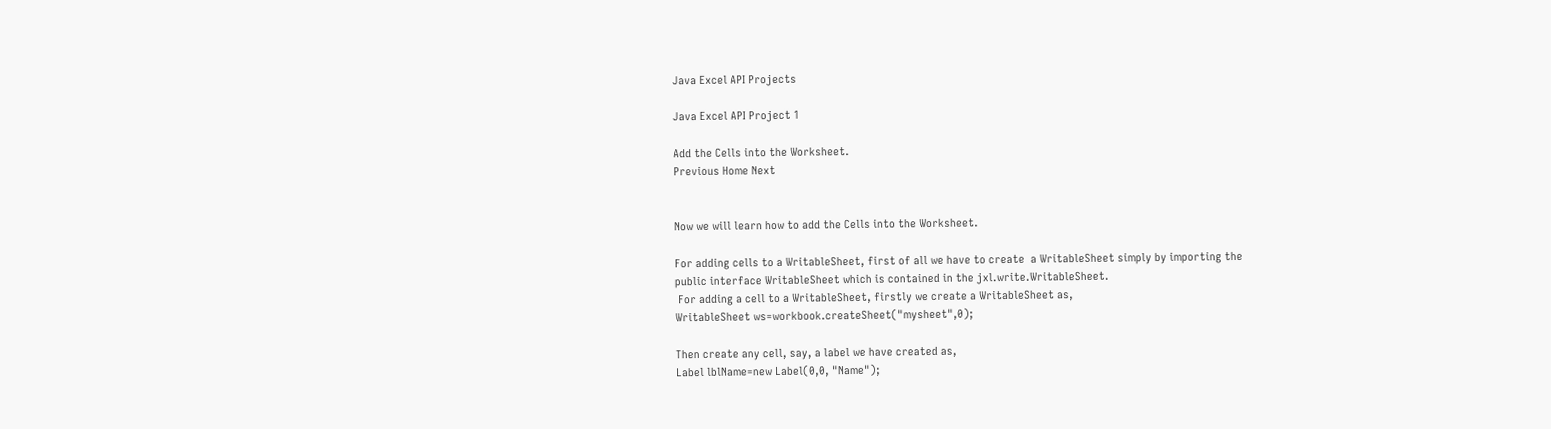Java Excel API Projects

Java Excel API Project 1

Add the Cells into the Worksheet.
Previous Home Next


Now we will learn how to add the Cells into the Worksheet.

For adding cells to a WritableSheet, first of all we have to create  a WritableSheet simply by importing the
public interface WritableSheet which is contained in the jxl.write.WritableSheet.
 For adding a cell to a WritableSheet, firstly we create a WritableSheet as,
WritableSheet ws=workbook.createSheet("mysheet",0);

Then create any cell, say, a label we have created as,
Label lblName=new Label(0,0, "Name");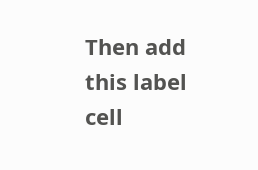Then add this label cell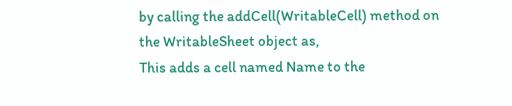by calling the addCell(WritableCell) method on the WritableSheet object as,
This adds a cell named Name to the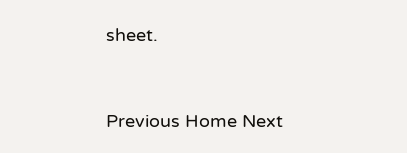sheet.


Previous Home Next